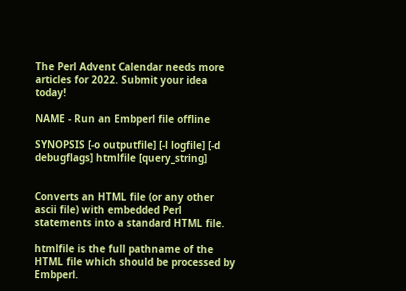The Perl Advent Calendar needs more articles for 2022. Submit your idea today!

NAME - Run an Embperl file offline

SYNOPSIS [-o outputfile] [-l logfile] [-d debugflags] htmlfile [query_string]


Converts an HTML file (or any other ascii file) with embedded Perl statements into a standard HTML file.

htmlfile is the full pathname of the HTML file which should be processed by Embperl.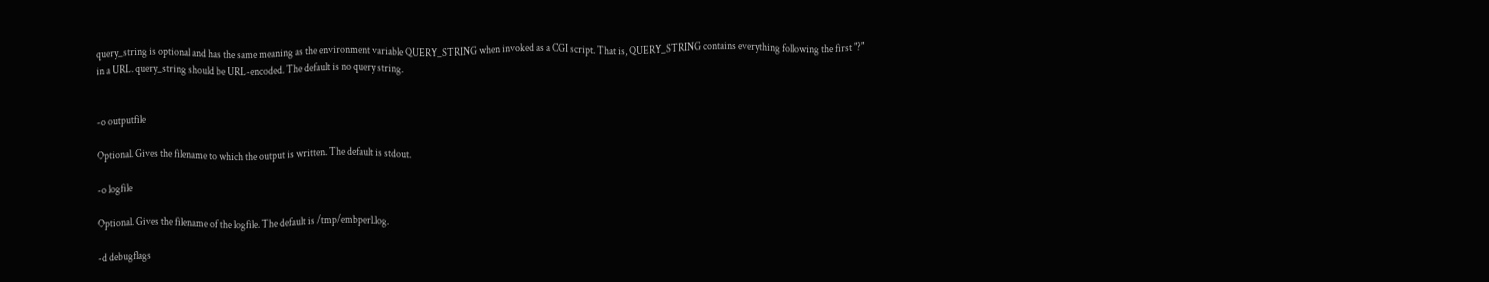query_string is optional and has the same meaning as the environment variable QUERY_STRING when invoked as a CGI script. That is, QUERY_STRING contains everything following the first "?" in a URL. query_string should be URL-encoded. The default is no query string.


-o outputfile

Optional. Gives the filename to which the output is written. The default is stdout.

-o logfile

Optional. Gives the filename of the logfile. The default is /tmp/embperl.log.

-d debugflags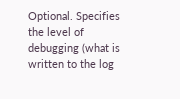Optional. Specifies the level of debugging (what is written to the log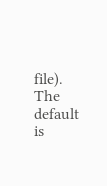file). The default is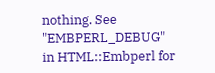nothing. See "EMBPERL_DEBUG" in HTML::Embperl for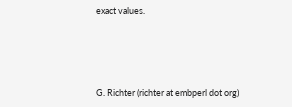exact values.




G. Richter (richter at embperl dot org)